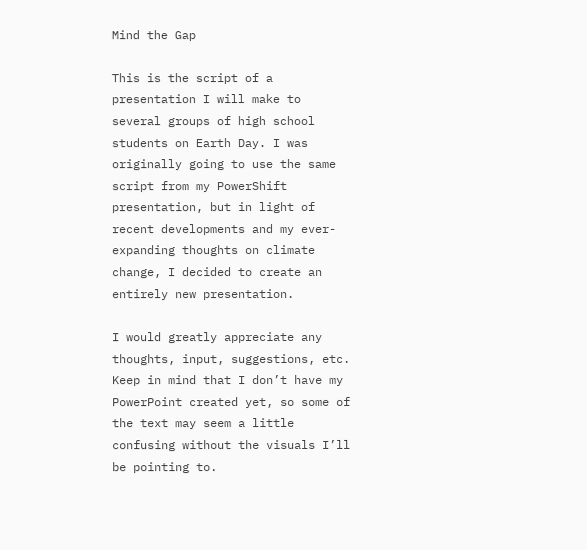Mind the Gap

This is the script of a presentation I will make to several groups of high school students on Earth Day. I was originally going to use the same script from my PowerShift presentation, but in light of recent developments and my ever-expanding thoughts on climate change, I decided to create an entirely new presentation.

I would greatly appreciate any thoughts, input, suggestions, etc. Keep in mind that I don’t have my PowerPoint created yet, so some of the text may seem a little confusing without the visuals I’ll be pointing to.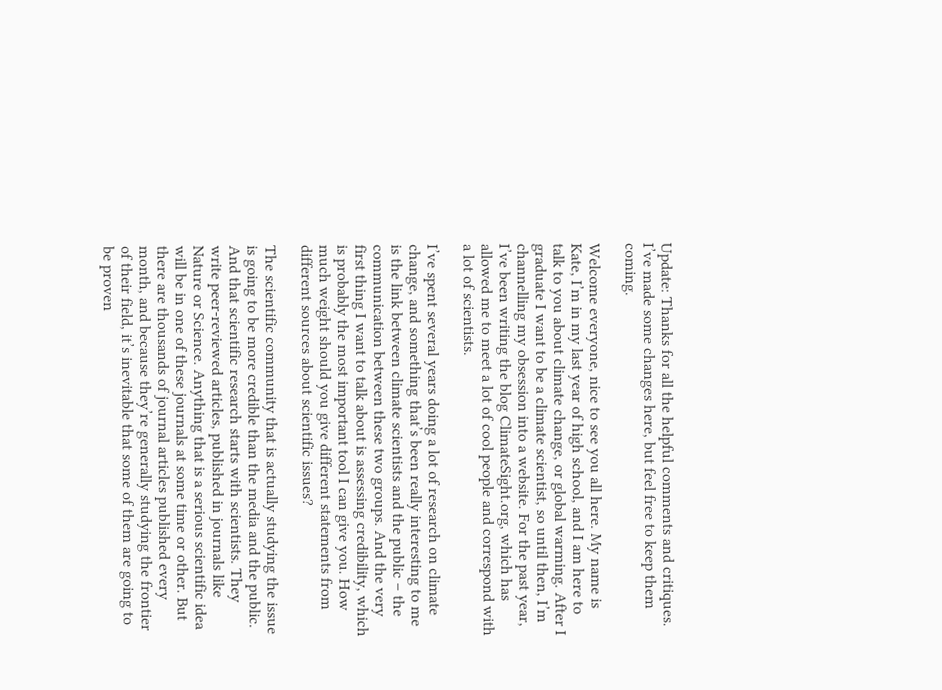Update: Thanks for all the helpful comments and critiques. I’ve made some changes here, but feel free to keep them coming.

Welcome everyone, nice to see you all here. My name is Kate, I’m in my last year of high school, and I am here to talk to you about climate change, or global warming. After I graduate I want to be a climate scientist, so until then, I’m channelling my obsession into a website. For the past year, I’ve been writing the blog ClimateSight.org, which has allowed me to meet a lot of cool people and correspond with a lot of scientists.

I’ve spent several years doing a lot of research on climate change, and something that’s been really interesting to me is the link between climate scientists and the public – the communication between these two groups. And the very first thing I want to talk about is assessing credibility, which is probably the most important tool I can give you. How much weight should you give different statements from different sources about scientific issues?

The scientific community that is actually studying the issue is going to be more credible than the media and the public. And that scientific research starts with scientists. They write peer-reviewed articles, published in journals like Nature or Science. Anything that is a serious scientific idea will be in one of these journals at some time or other. But there are thousands of journal articles published every month, and because they’re generally studying the frontier of their field, it’s inevitable that some of them are going to be proven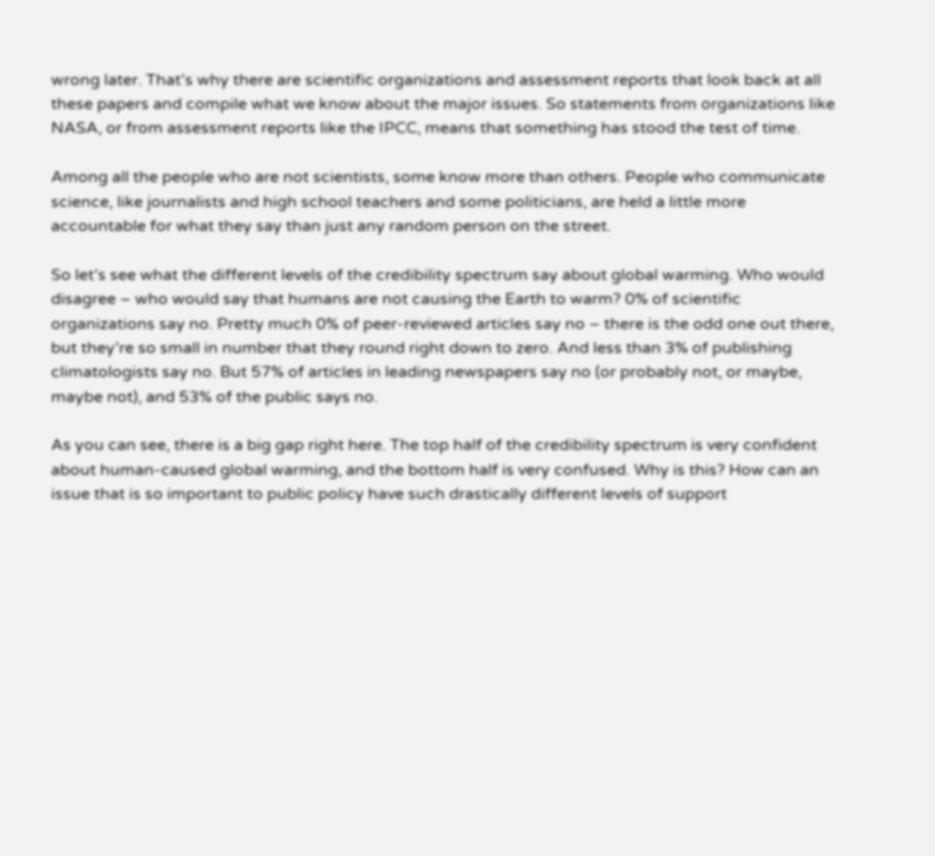wrong later. That’s why there are scientific organizations and assessment reports that look back at all these papers and compile what we know about the major issues. So statements from organizations like NASA, or from assessment reports like the IPCC, means that something has stood the test of time.

Among all the people who are not scientists, some know more than others. People who communicate science, like journalists and high school teachers and some politicians, are held a little more accountable for what they say than just any random person on the street.

So let’s see what the different levels of the credibility spectrum say about global warming. Who would disagree – who would say that humans are not causing the Earth to warm? 0% of scientific organizations say no. Pretty much 0% of peer-reviewed articles say no – there is the odd one out there, but they’re so small in number that they round right down to zero. And less than 3% of publishing climatologists say no. But 57% of articles in leading newspapers say no (or probably not, or maybe, maybe not), and 53% of the public says no.

As you can see, there is a big gap right here. The top half of the credibility spectrum is very confident about human-caused global warming, and the bottom half is very confused. Why is this? How can an issue that is so important to public policy have such drastically different levels of support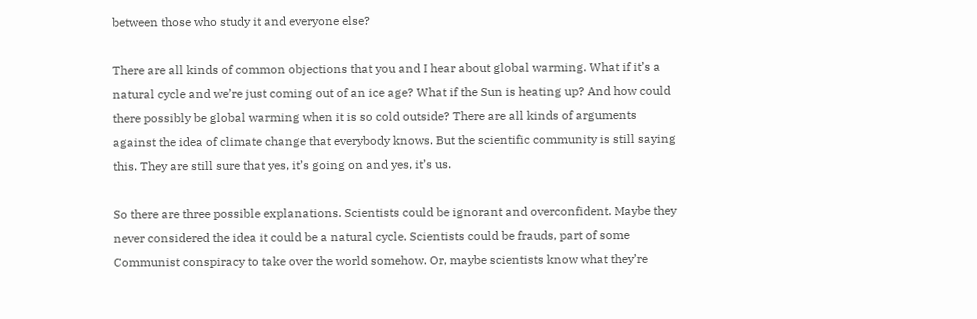between those who study it and everyone else?

There are all kinds of common objections that you and I hear about global warming. What if it’s a natural cycle and we’re just coming out of an ice age? What if the Sun is heating up? And how could there possibly be global warming when it is so cold outside? There are all kinds of arguments against the idea of climate change that everybody knows. But the scientific community is still saying this. They are still sure that yes, it’s going on and yes, it’s us.

So there are three possible explanations. Scientists could be ignorant and overconfident. Maybe they never considered the idea it could be a natural cycle. Scientists could be frauds, part of some Communist conspiracy to take over the world somehow. Or, maybe scientists know what they’re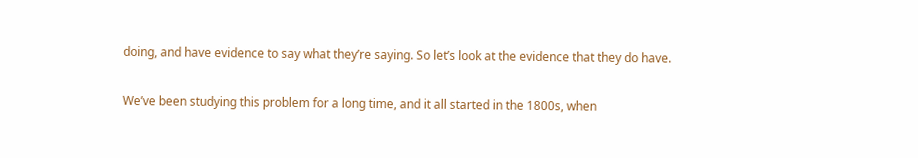doing, and have evidence to say what they’re saying. So let’s look at the evidence that they do have.

We’ve been studying this problem for a long time, and it all started in the 1800s, when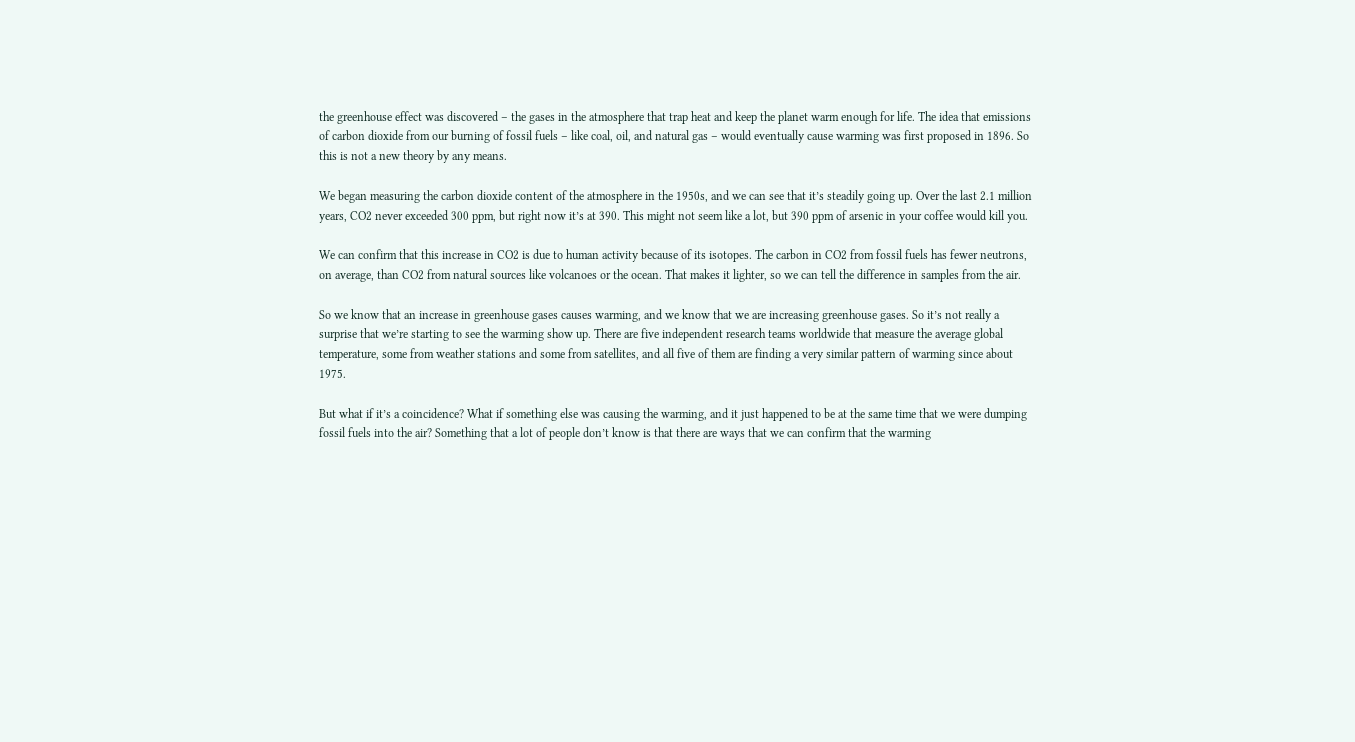the greenhouse effect was discovered – the gases in the atmosphere that trap heat and keep the planet warm enough for life. The idea that emissions of carbon dioxide from our burning of fossil fuels – like coal, oil, and natural gas – would eventually cause warming was first proposed in 1896. So this is not a new theory by any means.

We began measuring the carbon dioxide content of the atmosphere in the 1950s, and we can see that it’s steadily going up. Over the last 2.1 million years, CO2 never exceeded 300 ppm, but right now it’s at 390. This might not seem like a lot, but 390 ppm of arsenic in your coffee would kill you.

We can confirm that this increase in CO2 is due to human activity because of its isotopes. The carbon in CO2 from fossil fuels has fewer neutrons, on average, than CO2 from natural sources like volcanoes or the ocean. That makes it lighter, so we can tell the difference in samples from the air.

So we know that an increase in greenhouse gases causes warming, and we know that we are increasing greenhouse gases. So it’s not really a surprise that we’re starting to see the warming show up. There are five independent research teams worldwide that measure the average global temperature, some from weather stations and some from satellites, and all five of them are finding a very similar pattern of warming since about 1975.

But what if it’s a coincidence? What if something else was causing the warming, and it just happened to be at the same time that we were dumping fossil fuels into the air? Something that a lot of people don’t know is that there are ways that we can confirm that the warming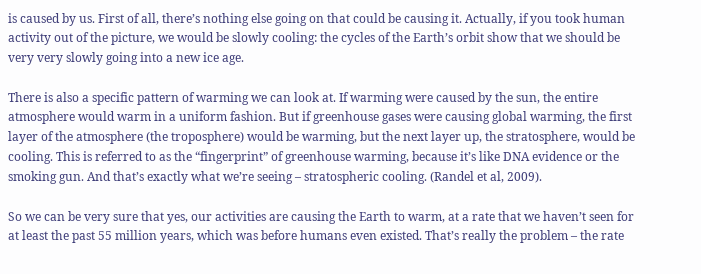is caused by us. First of all, there’s nothing else going on that could be causing it. Actually, if you took human activity out of the picture, we would be slowly cooling: the cycles of the Earth’s orbit show that we should be very very slowly going into a new ice age.

There is also a specific pattern of warming we can look at. If warming were caused by the sun, the entire atmosphere would warm in a uniform fashion. But if greenhouse gases were causing global warming, the first layer of the atmosphere (the troposphere) would be warming, but the next layer up, the stratosphere, would be cooling. This is referred to as the “fingerprint” of greenhouse warming, because it’s like DNA evidence or the smoking gun. And that’s exactly what we’re seeing – stratospheric cooling. (Randel et al, 2009).

So we can be very sure that yes, our activities are causing the Earth to warm, at a rate that we haven’t seen for at least the past 55 million years, which was before humans even existed. That’s really the problem – the rate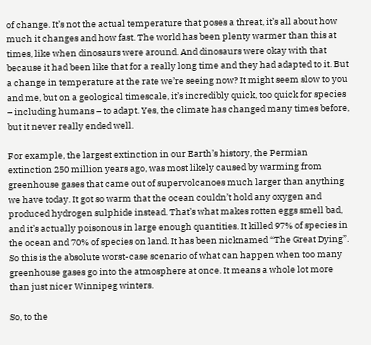of change. It’s not the actual temperature that poses a threat, it’s all about how much it changes and how fast. The world has been plenty warmer than this at times, like when dinosaurs were around. And dinosaurs were okay with that because it had been like that for a really long time and they had adapted to it. But a change in temperature at the rate we’re seeing now? It might seem slow to you and me, but on a geological timescale, it’s incredibly quick, too quick for species – including humans – to adapt. Yes, the climate has changed many times before, but it never really ended well.

For example, the largest extinction in our Earth’s history, the Permian extinction 250 million years ago, was most likely caused by warming from greenhouse gases that came out of supervolcanoes much larger than anything we have today. It got so warm that the ocean couldn’t hold any oxygen and produced hydrogen sulphide instead. That’s what makes rotten eggs smell bad, and it’s actually poisonous in large enough quantities. It killed 97% of species in the ocean and 70% of species on land. It has been nicknamed “The Great Dying”. So this is the absolute worst-case scenario of what can happen when too many greenhouse gases go into the atmosphere at once. It means a whole lot more than just nicer Winnipeg winters.

So, to the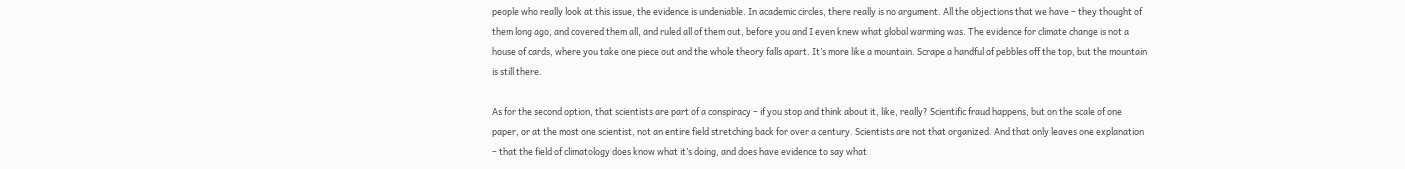people who really look at this issue, the evidence is undeniable. In academic circles, there really is no argument. All the objections that we have – they thought of them long ago, and covered them all, and ruled all of them out, before you and I even knew what global warming was. The evidence for climate change is not a house of cards, where you take one piece out and the whole theory falls apart. It’s more like a mountain. Scrape a handful of pebbles off the top, but the mountain is still there.

As for the second option, that scientists are part of a conspiracy – if you stop and think about it, like, really? Scientific fraud happens, but on the scale of one paper, or at the most one scientist, not an entire field stretching back for over a century. Scientists are not that organized. And that only leaves one explanation – that the field of climatology does know what it’s doing, and does have evidence to say what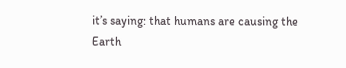it’s saying: that humans are causing the Earth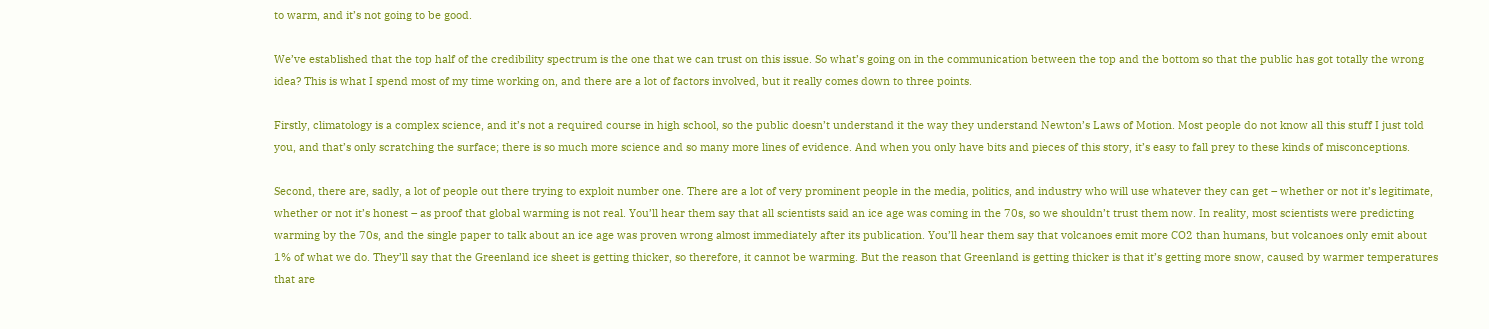to warm, and it’s not going to be good.

We’ve established that the top half of the credibility spectrum is the one that we can trust on this issue. So what’s going on in the communication between the top and the bottom so that the public has got totally the wrong idea? This is what I spend most of my time working on, and there are a lot of factors involved, but it really comes down to three points.

Firstly, climatology is a complex science, and it’s not a required course in high school, so the public doesn’t understand it the way they understand Newton’s Laws of Motion. Most people do not know all this stuff I just told you, and that’s only scratching the surface; there is so much more science and so many more lines of evidence. And when you only have bits and pieces of this story, it’s easy to fall prey to these kinds of misconceptions.

Second, there are, sadly, a lot of people out there trying to exploit number one. There are a lot of very prominent people in the media, politics, and industry who will use whatever they can get – whether or not it’s legitimate, whether or not it’s honest – as proof that global warming is not real. You’ll hear them say that all scientists said an ice age was coming in the 70s, so we shouldn’t trust them now. In reality, most scientists were predicting warming by the 70s, and the single paper to talk about an ice age was proven wrong almost immediately after its publication. You’ll hear them say that volcanoes emit more CO2 than humans, but volcanoes only emit about 1% of what we do. They’ll say that the Greenland ice sheet is getting thicker, so therefore, it cannot be warming. But the reason that Greenland is getting thicker is that it’s getting more snow, caused by warmer temperatures that are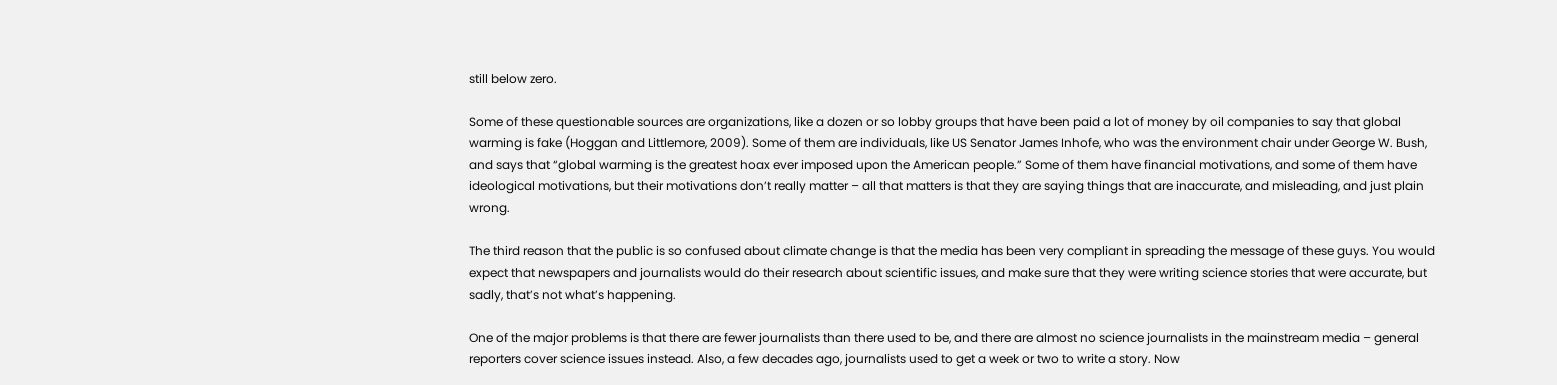still below zero.

Some of these questionable sources are organizations, like a dozen or so lobby groups that have been paid a lot of money by oil companies to say that global warming is fake (Hoggan and Littlemore, 2009). Some of them are individuals, like US Senator James Inhofe, who was the environment chair under George W. Bush, and says that “global warming is the greatest hoax ever imposed upon the American people.” Some of them have financial motivations, and some of them have ideological motivations, but their motivations don’t really matter – all that matters is that they are saying things that are inaccurate, and misleading, and just plain wrong.

The third reason that the public is so confused about climate change is that the media has been very compliant in spreading the message of these guys. You would expect that newspapers and journalists would do their research about scientific issues, and make sure that they were writing science stories that were accurate, but sadly, that’s not what’s happening.

One of the major problems is that there are fewer journalists than there used to be, and there are almost no science journalists in the mainstream media – general reporters cover science issues instead. Also, a few decades ago, journalists used to get a week or two to write a story. Now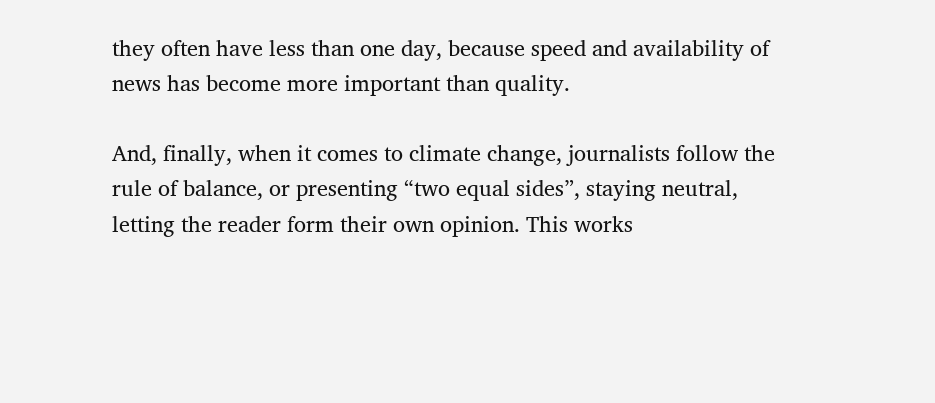they often have less than one day, because speed and availability of news has become more important than quality.

And, finally, when it comes to climate change, journalists follow the rule of balance, or presenting “two equal sides”, staying neutral, letting the reader form their own opinion. This works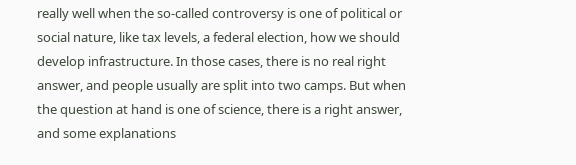really well when the so-called controversy is one of political or social nature, like tax levels, a federal election, how we should develop infrastructure. In those cases, there is no real right answer, and people usually are split into two camps. But when the question at hand is one of science, there is a right answer, and some explanations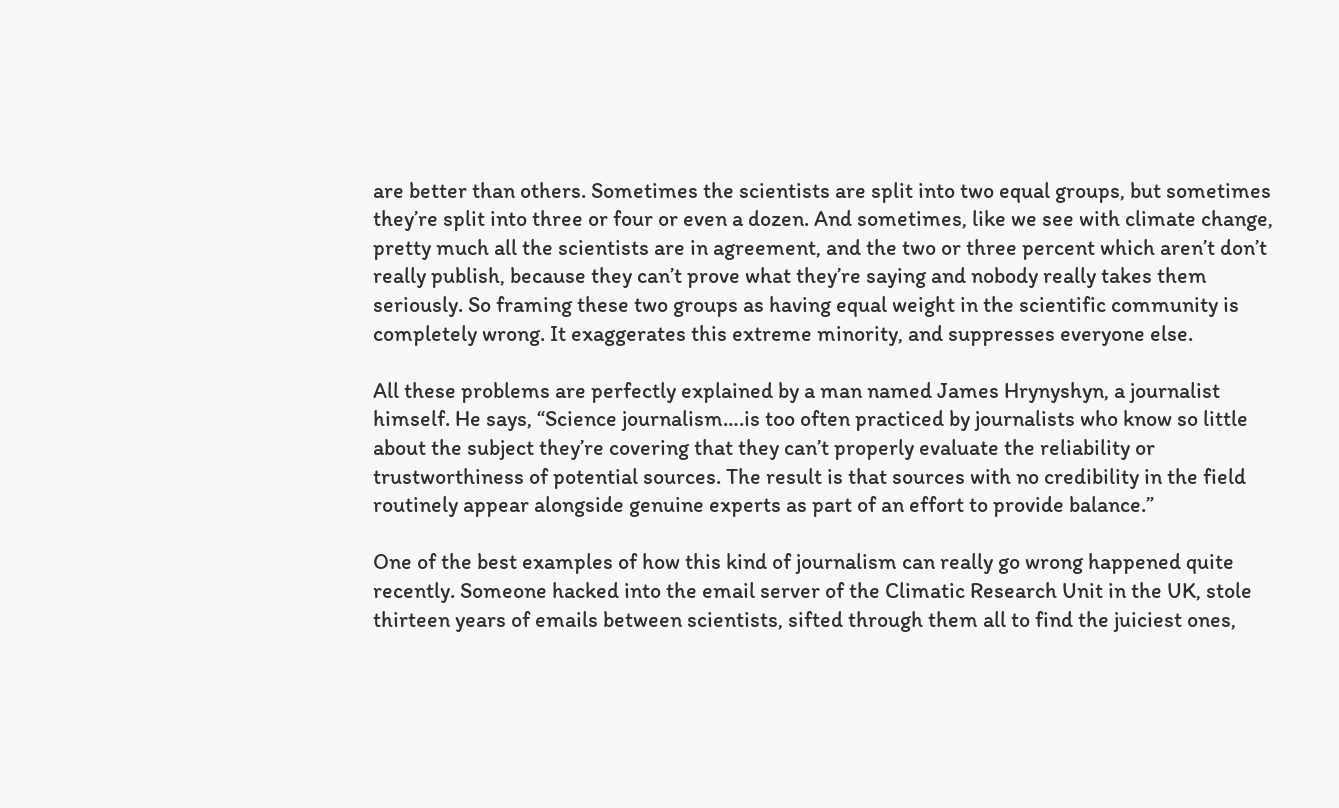are better than others. Sometimes the scientists are split into two equal groups, but sometimes they’re split into three or four or even a dozen. And sometimes, like we see with climate change, pretty much all the scientists are in agreement, and the two or three percent which aren’t don’t really publish, because they can’t prove what they’re saying and nobody really takes them seriously. So framing these two groups as having equal weight in the scientific community is completely wrong. It exaggerates this extreme minority, and suppresses everyone else.

All these problems are perfectly explained by a man named James Hrynyshyn, a journalist himself. He says, “Science journalism….is too often practiced by journalists who know so little about the subject they’re covering that they can’t properly evaluate the reliability or trustworthiness of potential sources. The result is that sources with no credibility in the field routinely appear alongside genuine experts as part of an effort to provide balance.”

One of the best examples of how this kind of journalism can really go wrong happened quite recently. Someone hacked into the email server of the Climatic Research Unit in the UK, stole thirteen years of emails between scientists, sifted through them all to find the juiciest ones,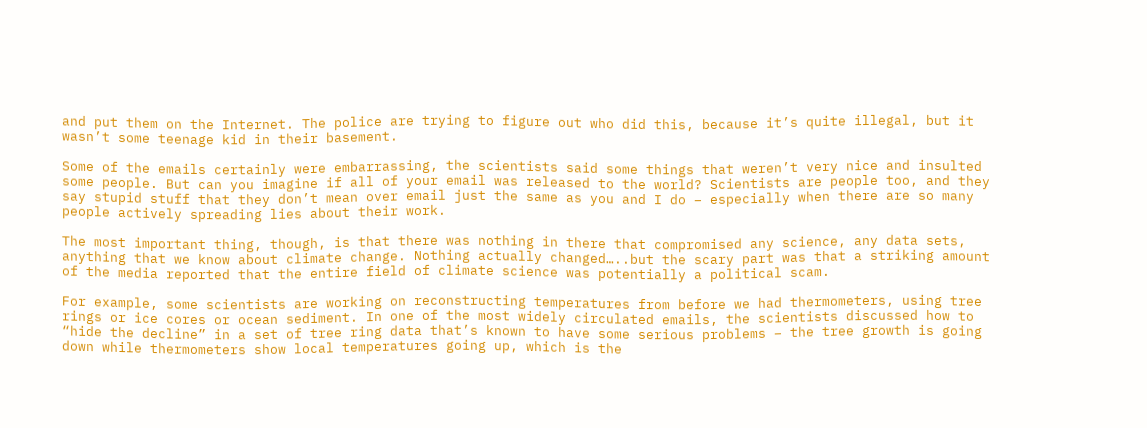and put them on the Internet. The police are trying to figure out who did this, because it’s quite illegal, but it wasn’t some teenage kid in their basement.

Some of the emails certainly were embarrassing, the scientists said some things that weren’t very nice and insulted some people. But can you imagine if all of your email was released to the world? Scientists are people too, and they say stupid stuff that they don’t mean over email just the same as you and I do – especially when there are so many people actively spreading lies about their work.

The most important thing, though, is that there was nothing in there that compromised any science, any data sets, anything that we know about climate change. Nothing actually changed…..but the scary part was that a striking amount of the media reported that the entire field of climate science was potentially a political scam.

For example, some scientists are working on reconstructing temperatures from before we had thermometers, using tree rings or ice cores or ocean sediment. In one of the most widely circulated emails, the scientists discussed how to “hide the decline” in a set of tree ring data that’s known to have some serious problems – the tree growth is going down while thermometers show local temperatures going up, which is the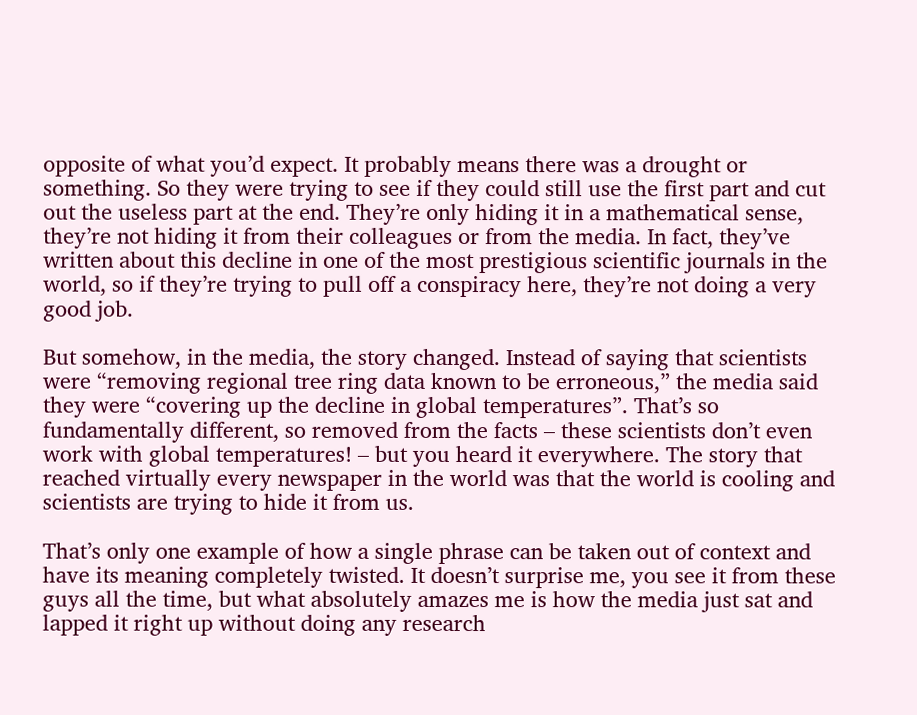opposite of what you’d expect. It probably means there was a drought or something. So they were trying to see if they could still use the first part and cut out the useless part at the end. They’re only hiding it in a mathematical sense, they’re not hiding it from their colleagues or from the media. In fact, they’ve written about this decline in one of the most prestigious scientific journals in the world, so if they’re trying to pull off a conspiracy here, they’re not doing a very good job.

But somehow, in the media, the story changed. Instead of saying that scientists were “removing regional tree ring data known to be erroneous,” the media said they were “covering up the decline in global temperatures”. That’s so fundamentally different, so removed from the facts – these scientists don’t even work with global temperatures! – but you heard it everywhere. The story that reached virtually every newspaper in the world was that the world is cooling and scientists are trying to hide it from us.

That’s only one example of how a single phrase can be taken out of context and have its meaning completely twisted. It doesn’t surprise me, you see it from these guys all the time, but what absolutely amazes me is how the media just sat and lapped it right up without doing any research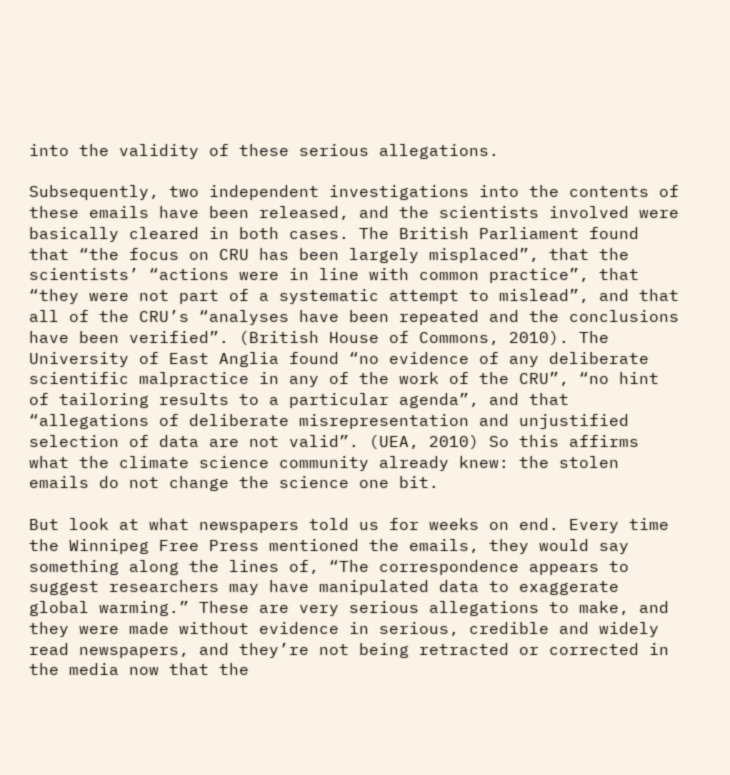into the validity of these serious allegations.

Subsequently, two independent investigations into the contents of these emails have been released, and the scientists involved were basically cleared in both cases. The British Parliament found that “the focus on CRU has been largely misplaced”, that the scientists’ “actions were in line with common practice”, that “they were not part of a systematic attempt to mislead”, and that all of the CRU’s “analyses have been repeated and the conclusions have been verified”. (British House of Commons, 2010). The University of East Anglia found “no evidence of any deliberate scientific malpractice in any of the work of the CRU”, “no hint of tailoring results to a particular agenda”, and that “allegations of deliberate misrepresentation and unjustified selection of data are not valid”. (UEA, 2010) So this affirms what the climate science community already knew: the stolen emails do not change the science one bit.

But look at what newspapers told us for weeks on end. Every time the Winnipeg Free Press mentioned the emails, they would say something along the lines of, “The correspondence appears to suggest researchers may have manipulated data to exaggerate global warming.” These are very serious allegations to make, and they were made without evidence in serious, credible and widely read newspapers, and they’re not being retracted or corrected in the media now that the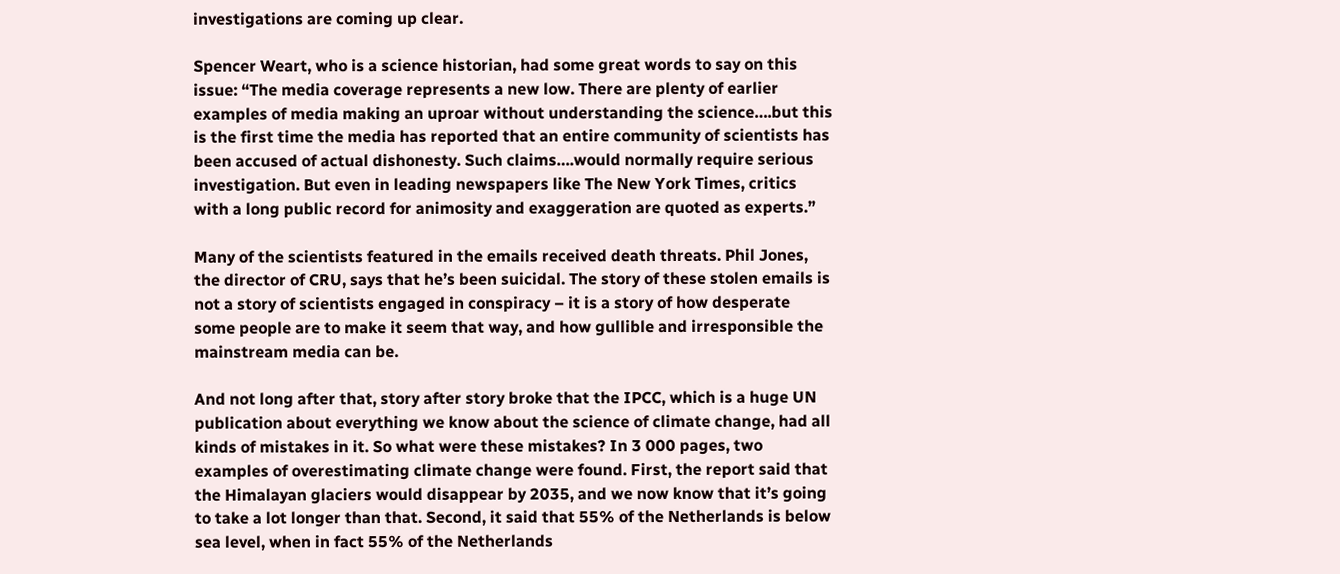investigations are coming up clear.

Spencer Weart, who is a science historian, had some great words to say on this issue: “The media coverage represents a new low. There are plenty of earlier examples of media making an uproar without understanding the science….but this is the first time the media has reported that an entire community of scientists has been accused of actual dishonesty. Such claims….would normally require serious investigation. But even in leading newspapers like The New York Times, critics with a long public record for animosity and exaggeration are quoted as experts.”

Many of the scientists featured in the emails received death threats. Phil Jones, the director of CRU, says that he’s been suicidal. The story of these stolen emails is not a story of scientists engaged in conspiracy – it is a story of how desperate some people are to make it seem that way, and how gullible and irresponsible the mainstream media can be.

And not long after that, story after story broke that the IPCC, which is a huge UN publication about everything we know about the science of climate change, had all kinds of mistakes in it. So what were these mistakes? In 3 000 pages, two examples of overestimating climate change were found. First, the report said that the Himalayan glaciers would disappear by 2035, and we now know that it’s going to take a lot longer than that. Second, it said that 55% of the Netherlands is below sea level, when in fact 55% of the Netherlands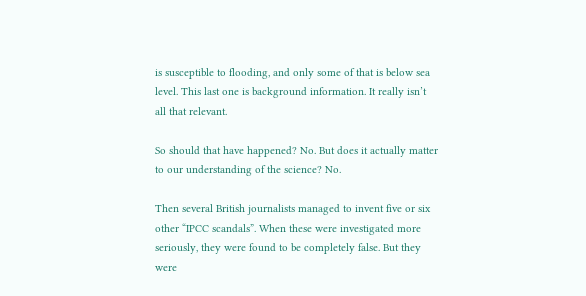is susceptible to flooding, and only some of that is below sea level. This last one is background information. It really isn’t all that relevant.

So should that have happened? No. But does it actually matter to our understanding of the science? No.

Then several British journalists managed to invent five or six other “IPCC scandals”. When these were investigated more seriously, they were found to be completely false. But they were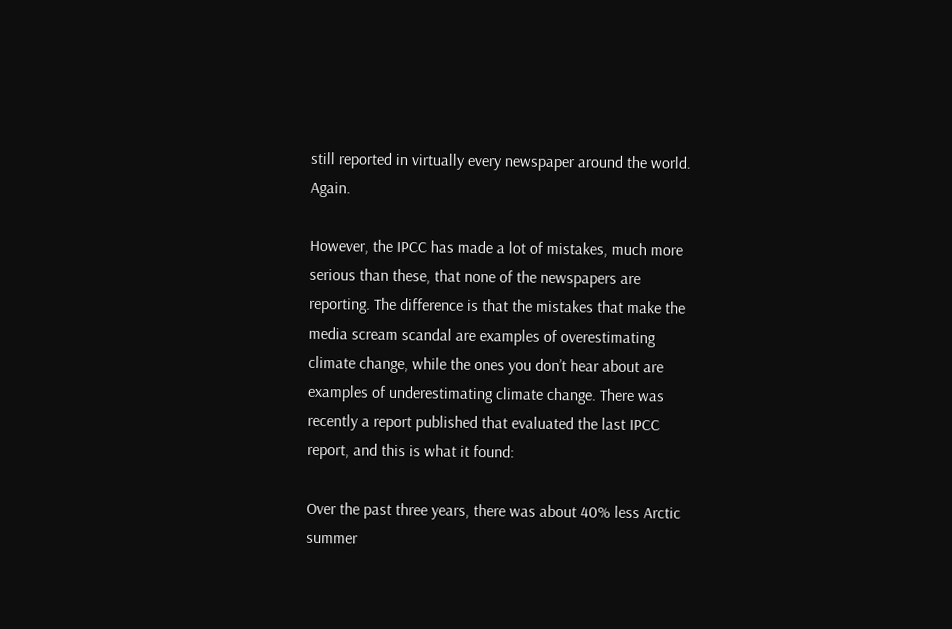still reported in virtually every newspaper around the world. Again.

However, the IPCC has made a lot of mistakes, much more serious than these, that none of the newspapers are reporting. The difference is that the mistakes that make the media scream scandal are examples of overestimating climate change, while the ones you don’t hear about are examples of underestimating climate change. There was recently a report published that evaluated the last IPCC report, and this is what it found:

Over the past three years, there was about 40% less Arctic summer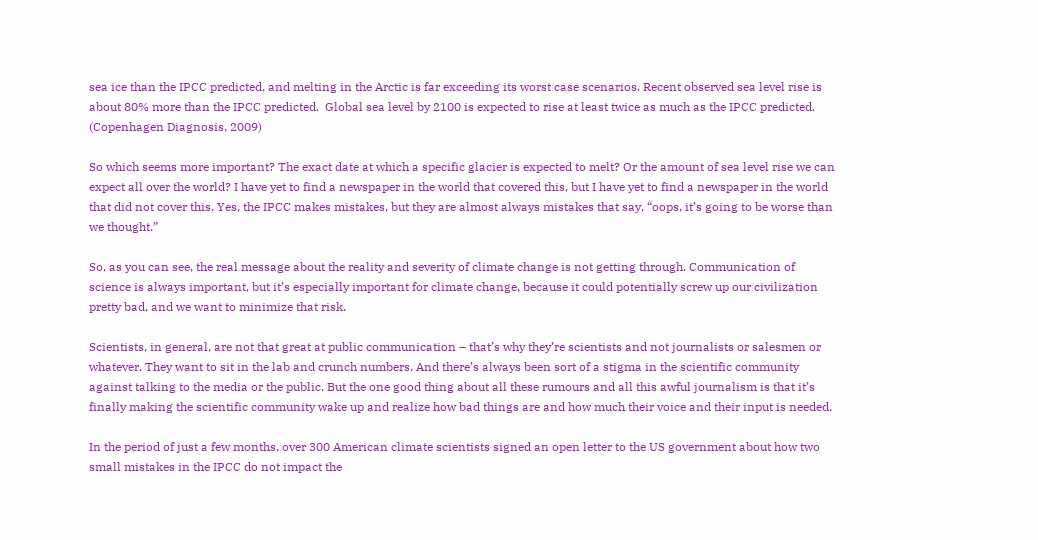sea ice than the IPCC predicted, and melting in the Arctic is far exceeding its worst case scenarios. Recent observed sea level rise is about 80% more than the IPCC predicted.  Global sea level by 2100 is expected to rise at least twice as much as the IPCC predicted. (Copenhagen Diagnosis, 2009)

So which seems more important? The exact date at which a specific glacier is expected to melt? Or the amount of sea level rise we can expect all over the world? I have yet to find a newspaper in the world that covered this, but I have yet to find a newspaper in the world that did not cover this. Yes, the IPCC makes mistakes, but they are almost always mistakes that say, “oops, it’s going to be worse than we thought.”

So, as you can see, the real message about the reality and severity of climate change is not getting through. Communication of science is always important, but it’s especially important for climate change, because it could potentially screw up our civilization pretty bad, and we want to minimize that risk.

Scientists, in general, are not that great at public communication – that’s why they’re scientists and not journalists or salesmen or whatever. They want to sit in the lab and crunch numbers. And there’s always been sort of a stigma in the scientific community against talking to the media or the public. But the one good thing about all these rumours and all this awful journalism is that it’s finally making the scientific community wake up and realize how bad things are and how much their voice and their input is needed.

In the period of just a few months, over 300 American climate scientists signed an open letter to the US government about how two small mistakes in the IPCC do not impact the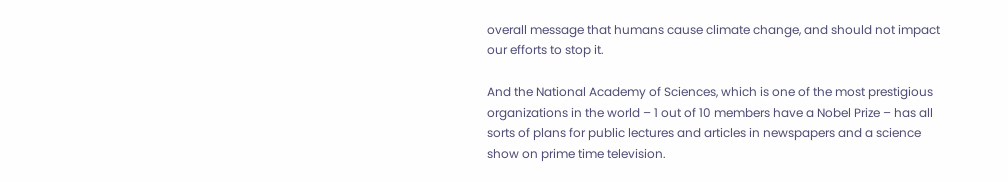overall message that humans cause climate change, and should not impact our efforts to stop it.

And the National Academy of Sciences, which is one of the most prestigious organizations in the world – 1 out of 10 members have a Nobel Prize – has all sorts of plans for public lectures and articles in newspapers and a science show on prime time television.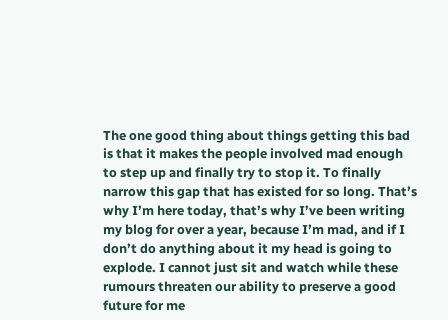The one good thing about things getting this bad is that it makes the people involved mad enough to step up and finally try to stop it. To finally narrow this gap that has existed for so long. That’s why I’m here today, that’s why I’ve been writing my blog for over a year, because I’m mad, and if I don’t do anything about it my head is going to explode. I cannot just sit and watch while these rumours threaten our ability to preserve a good future for me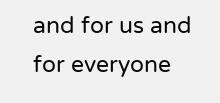and for us and for everyone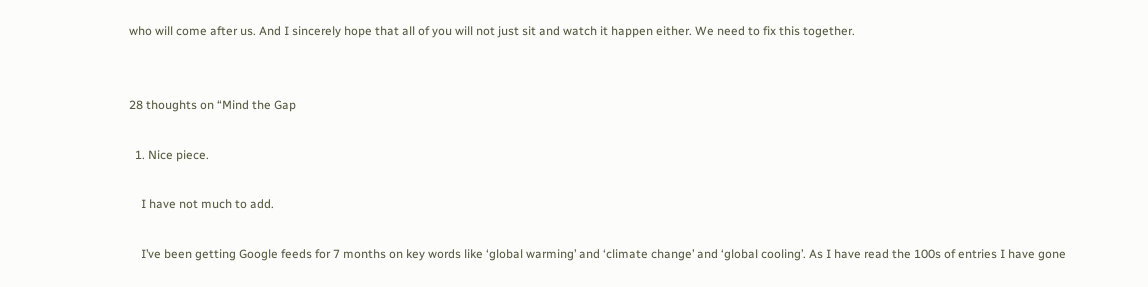who will come after us. And I sincerely hope that all of you will not just sit and watch it happen either. We need to fix this together.


28 thoughts on “Mind the Gap

  1. Nice piece.

    I have not much to add.

    I’ve been getting Google feeds for 7 months on key words like ‘global warming’ and ‘climate change’ and ‘global cooling’. As I have read the 100s of entries I have gone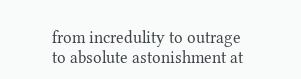from incredulity to outrage to absolute astonishment at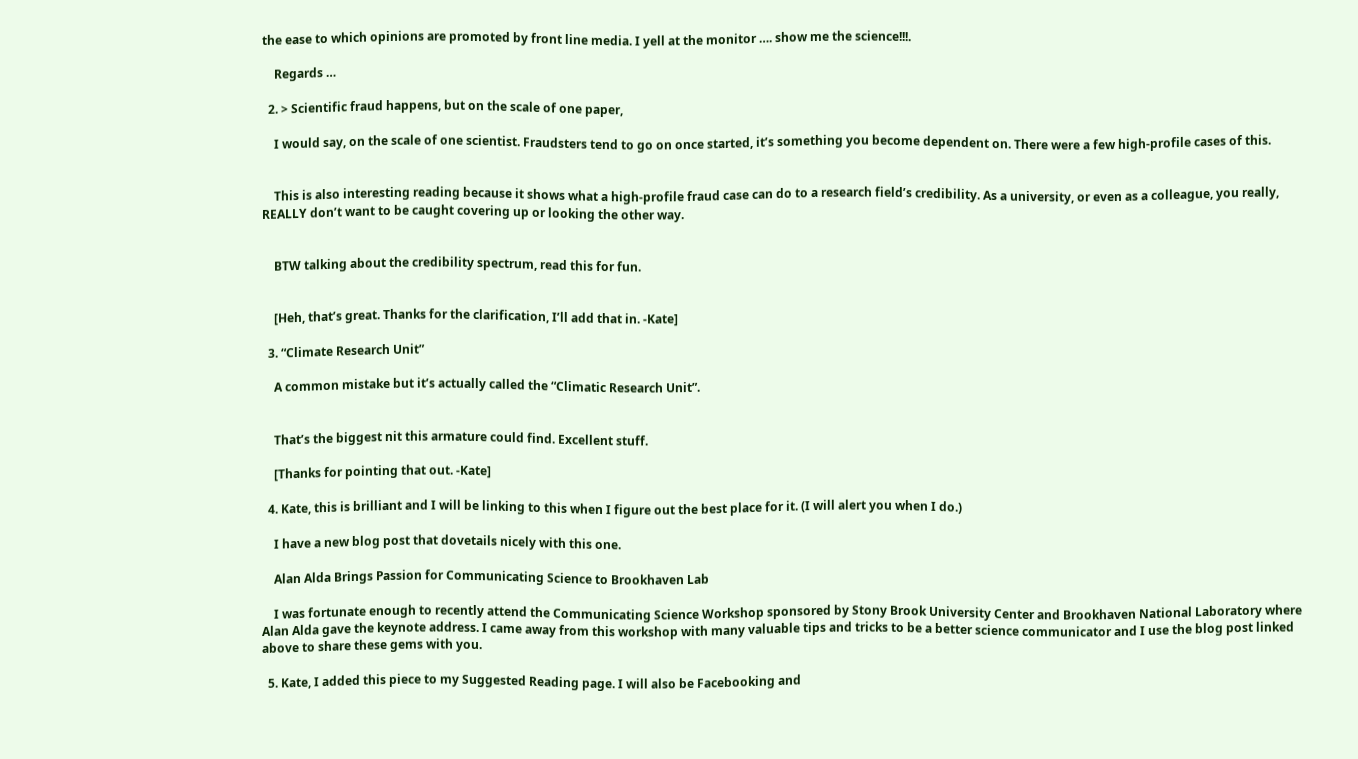the ease to which opinions are promoted by front line media. I yell at the monitor …. show me the science!!!.

    Regards …

  2. > Scientific fraud happens, but on the scale of one paper,

    I would say, on the scale of one scientist. Fraudsters tend to go on once started, it’s something you become dependent on. There were a few high-profile cases of this.


    This is also interesting reading because it shows what a high-profile fraud case can do to a research field’s credibility. As a university, or even as a colleague, you really, REALLY don’t want to be caught covering up or looking the other way.


    BTW talking about the credibility spectrum, read this for fun.


    [Heh, that’s great. Thanks for the clarification, I’ll add that in. -Kate]

  3. “Climate Research Unit”

    A common mistake but it’s actually called the “Climatic Research Unit”.


    That’s the biggest nit this armature could find. Excellent stuff.

    [Thanks for pointing that out. -Kate]

  4. Kate, this is brilliant and I will be linking to this when I figure out the best place for it. (I will alert you when I do.)

    I have a new blog post that dovetails nicely with this one.

    Alan Alda Brings Passion for Communicating Science to Brookhaven Lab

    I was fortunate enough to recently attend the Communicating Science Workshop sponsored by Stony Brook University Center and Brookhaven National Laboratory where Alan Alda gave the keynote address. I came away from this workshop with many valuable tips and tricks to be a better science communicator and I use the blog post linked above to share these gems with you.

  5. Kate, I added this piece to my Suggested Reading page. I will also be Facebooking and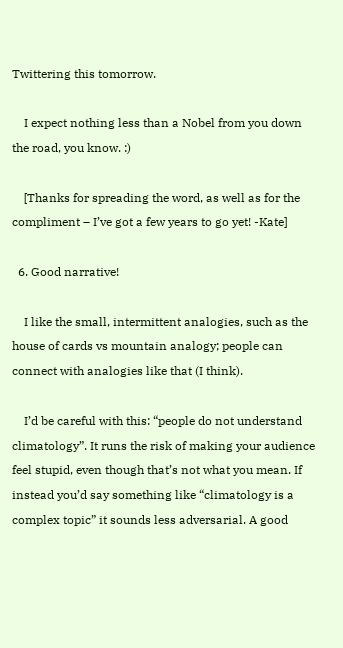Twittering this tomorrow.

    I expect nothing less than a Nobel from you down the road, you know. :)

    [Thanks for spreading the word, as well as for the compliment – I’ve got a few years to go yet! -Kate]

  6. Good narrative!

    I like the small, intermittent analogies, such as the house of cards vs mountain analogy; people can connect with analogies like that (I think).

    I’d be careful with this: “people do not understand climatology”. It runs the risk of making your audience feel stupid, even though that’s not what you mean. If instead you’d say something like “climatology is a complex topic” it sounds less adversarial. A good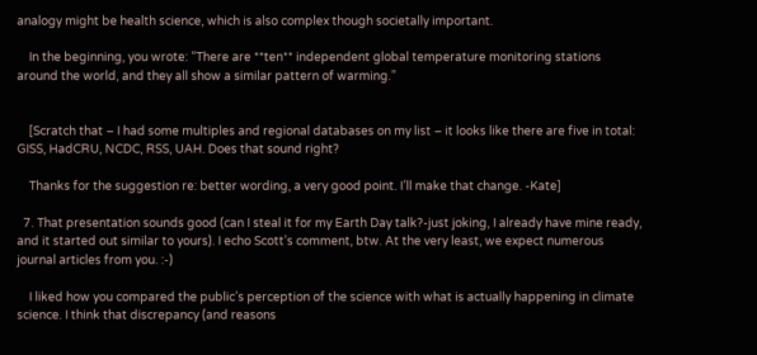analogy might be health science, which is also complex though societally important.

    In the beginning, you wrote: “There are **ten** independent global temperature monitoring stations around the world, and they all show a similar pattern of warming.”


    [Scratch that – I had some multiples and regional databases on my list – it looks like there are five in total: GISS, HadCRU, NCDC, RSS, UAH. Does that sound right?

    Thanks for the suggestion re: better wording, a very good point. I’ll make that change. -Kate]

  7. That presentation sounds good (can I steal it for my Earth Day talk?-just joking, I already have mine ready, and it started out similar to yours). I echo Scott’s comment, btw. At the very least, we expect numerous journal articles from you. :-)

    I liked how you compared the public’s perception of the science with what is actually happening in climate science. I think that discrepancy (and reasons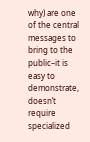why) are one of the central messages to bring to the public–it is easy to demonstrate, doesn’t require specialized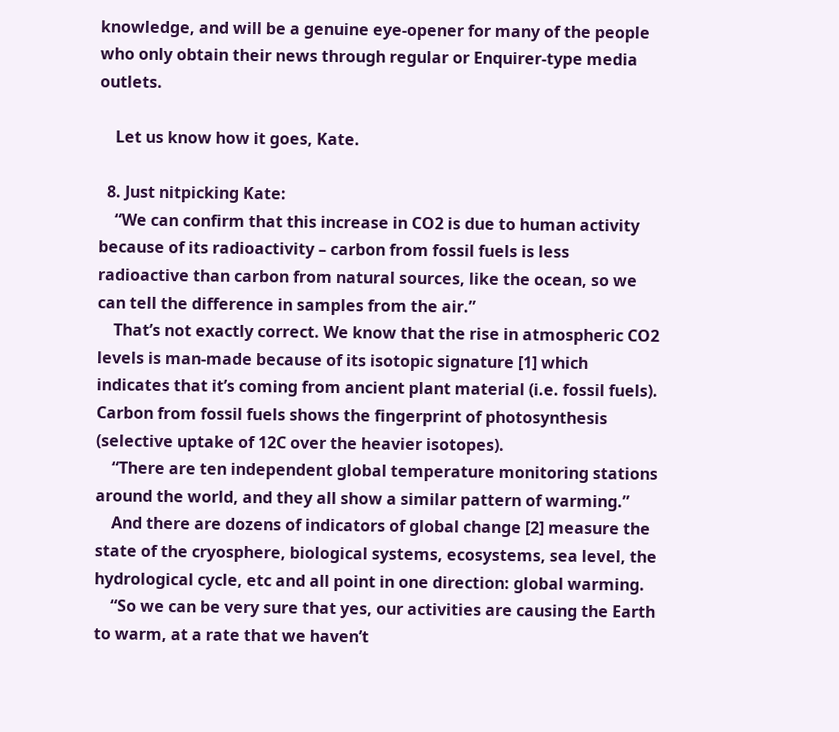knowledge, and will be a genuine eye-opener for many of the people who only obtain their news through regular or Enquirer-type media outlets.

    Let us know how it goes, Kate.

  8. Just nitpicking Kate:
    “We can confirm that this increase in CO2 is due to human activity because of its radioactivity – carbon from fossil fuels is less radioactive than carbon from natural sources, like the ocean, so we can tell the difference in samples from the air.”
    That’s not exactly correct. We know that the rise in atmospheric CO2 levels is man-made because of its isotopic signature [1] which indicates that it’s coming from ancient plant material (i.e. fossil fuels). Carbon from fossil fuels shows the fingerprint of photosynthesis (selective uptake of 12C over the heavier isotopes).
    “There are ten independent global temperature monitoring stations around the world, and they all show a similar pattern of warming.”
    And there are dozens of indicators of global change [2] measure the state of the cryosphere, biological systems, ecosystems, sea level, the hydrological cycle, etc and all point in one direction: global warming.
    “So we can be very sure that yes, our activities are causing the Earth to warm, at a rate that we haven’t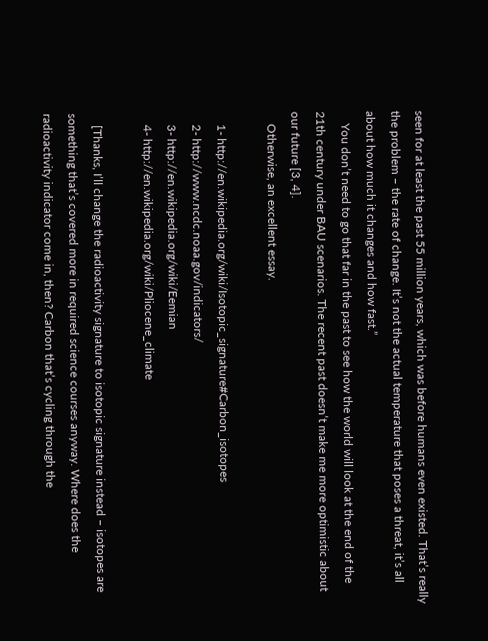seen for at least the past 55 million years, which was before humans even existed. That’s really the problem – the rate of change. It’s not the actual temperature that poses a threat, it’s all about how much it changes and how fast.”
    You don’t need to go that far in the past to see how the world will look at the end of the 21th century under BAU scenarios. The recent past doesn’t make me more optimistic about our future [3, 4].
    Otherwise, an excellent essay.

    1- http://en.wikipedia.org/wiki/Isotopic_signature#Carbon_isotopes
    2- http://www.ncdc.noaa.gov/indicators/
    3- http://en.wikipedia.org/wiki/Eemian
    4- http://en.wikipedia.org/wiki/Pliocene_climate

    [Thanks, I’ll change the radioactivity signature to isotopic signature instead – isotopes are something that’s covered more in required science courses anyway. Where does the radioactivity indicator come in, then? Carbon that’s cycling through the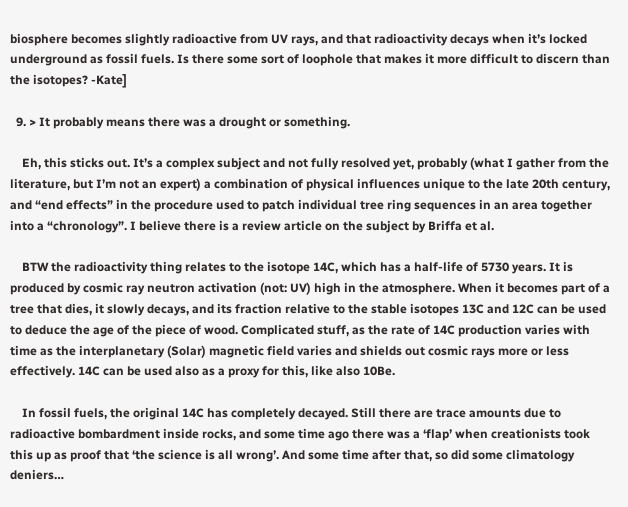biosphere becomes slightly radioactive from UV rays, and that radioactivity decays when it’s locked underground as fossil fuels. Is there some sort of loophole that makes it more difficult to discern than the isotopes? -Kate]

  9. > It probably means there was a drought or something.

    Eh, this sticks out. It’s a complex subject and not fully resolved yet, probably (what I gather from the literature, but I’m not an expert) a combination of physical influences unique to the late 20th century, and “end effects” in the procedure used to patch individual tree ring sequences in an area together into a “chronology”. I believe there is a review article on the subject by Briffa et al.

    BTW the radioactivity thing relates to the isotope 14C, which has a half-life of 5730 years. It is produced by cosmic ray neutron activation (not: UV) high in the atmosphere. When it becomes part of a tree that dies, it slowly decays, and its fraction relative to the stable isotopes 13C and 12C can be used to deduce the age of the piece of wood. Complicated stuff, as the rate of 14C production varies with time as the interplanetary (Solar) magnetic field varies and shields out cosmic rays more or less effectively. 14C can be used also as a proxy for this, like also 10Be.

    In fossil fuels, the original 14C has completely decayed. Still there are trace amounts due to radioactive bombardment inside rocks, and some time ago there was a ‘flap’ when creationists took this up as proof that ‘the science is all wrong’. And some time after that, so did some climatology deniers…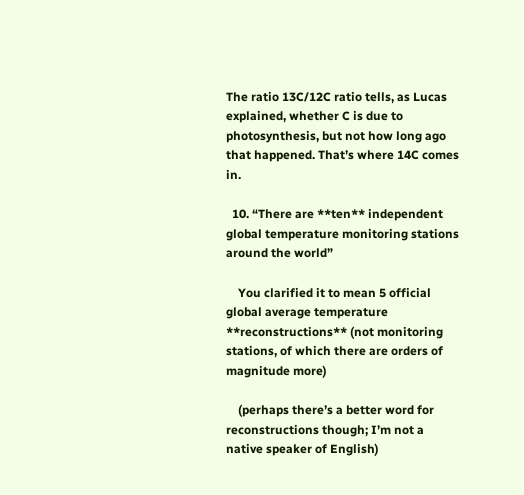The ratio 13C/12C ratio tells, as Lucas explained, whether C is due to photosynthesis, but not how long ago that happened. That’s where 14C comes in.

  10. “There are **ten** independent global temperature monitoring stations around the world”

    You clarified it to mean 5 official global average temperature **reconstructions** (not monitoring stations, of which there are orders of magnitude more)

    (perhaps there’s a better word for reconstructions though; I’m not a native speaker of English)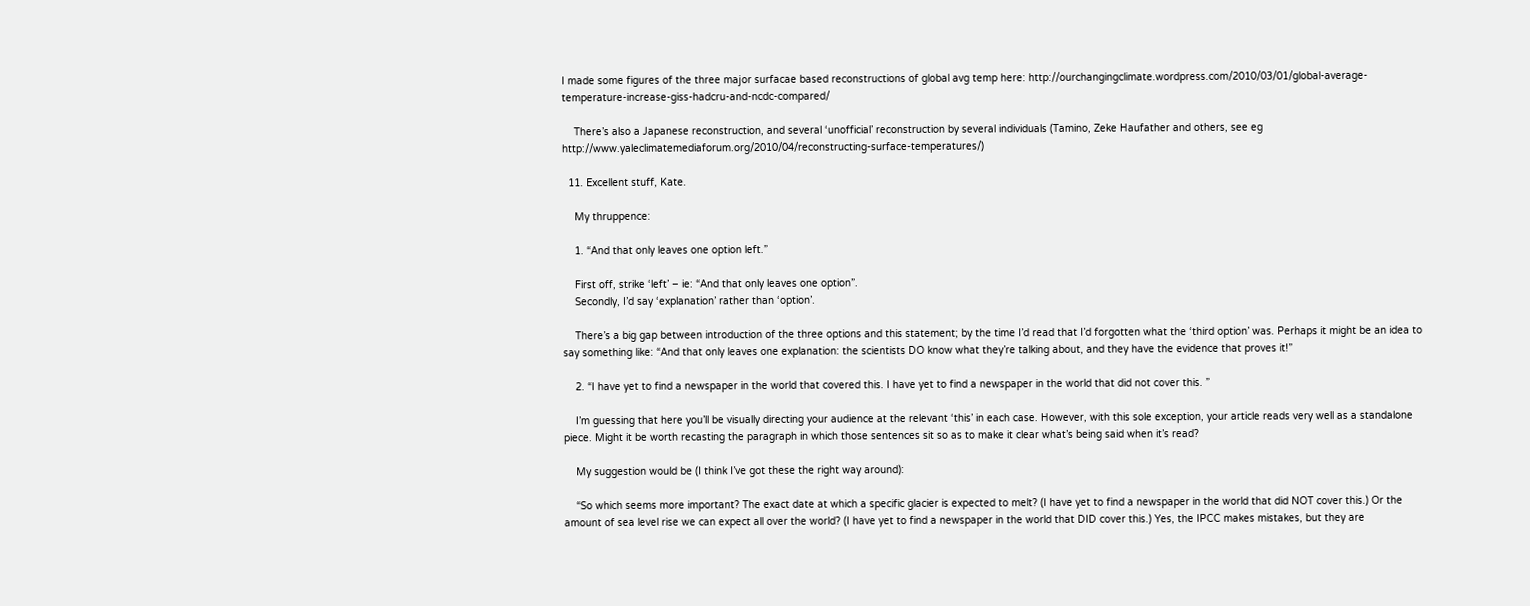I made some figures of the three major surfacae based reconstructions of global avg temp here: http://ourchangingclimate.wordpress.com/2010/03/01/global-average-temperature-increase-giss-hadcru-and-ncdc-compared/

    There’s also a Japanese reconstruction, and several ‘unofficial’ reconstruction by several individuals (Tamino, Zeke Haufather and others, see eg http://www.yaleclimatemediaforum.org/2010/04/reconstructing-surface-temperatures/)

  11. Excellent stuff, Kate.

    My thruppence:

    1. “And that only leaves one option left.”

    First off, strike ‘left’ – ie: “And that only leaves one option”.
    Secondly, I’d say ‘explanation’ rather than ‘option’.

    There’s a big gap between introduction of the three options and this statement; by the time I’d read that I’d forgotten what the ‘third option’ was. Perhaps it might be an idea to say something like: “And that only leaves one explanation: the scientists DO know what they’re talking about, and they have the evidence that proves it!”

    2. “I have yet to find a newspaper in the world that covered this. I have yet to find a newspaper in the world that did not cover this. ”

    I’m guessing that here you’ll be visually directing your audience at the relevant ‘this’ in each case. However, with this sole exception, your article reads very well as a standalone piece. Might it be worth recasting the paragraph in which those sentences sit so as to make it clear what’s being said when it’s read?

    My suggestion would be (I think I’ve got these the right way around):

    “So which seems more important? The exact date at which a specific glacier is expected to melt? (I have yet to find a newspaper in the world that did NOT cover this.) Or the amount of sea level rise we can expect all over the world? (I have yet to find a newspaper in the world that DID cover this.) Yes, the IPCC makes mistakes, but they are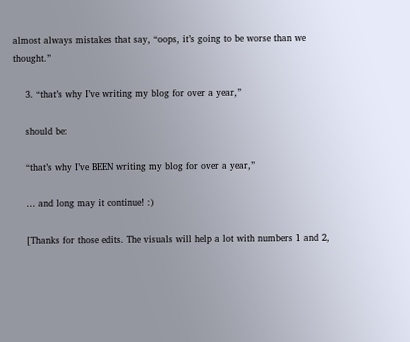almost always mistakes that say, “oops, it’s going to be worse than we thought.”

    3. “that’s why I’ve writing my blog for over a year,”

    should be:

    “that’s why I’ve BEEN writing my blog for over a year,”

    … and long may it continue! :)

    [Thanks for those edits. The visuals will help a lot with numbers 1 and 2,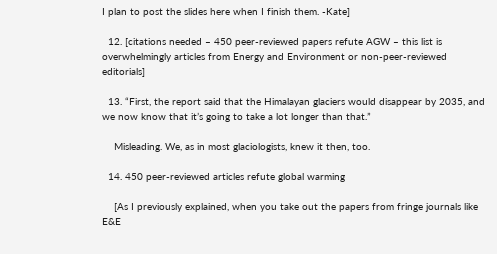I plan to post the slides here when I finish them. -Kate]

  12. [citations needed – 450 peer-reviewed papers refute AGW – this list is overwhelmingly articles from Energy and Environment or non-peer-reviewed editorials]

  13. “First, the report said that the Himalayan glaciers would disappear by 2035, and we now know that it’s going to take a lot longer than that.”

    Misleading. We, as in most glaciologists, knew it then, too.

  14. 450 peer-reviewed articles refute global warming

    [As I previously explained, when you take out the papers from fringe journals like E&E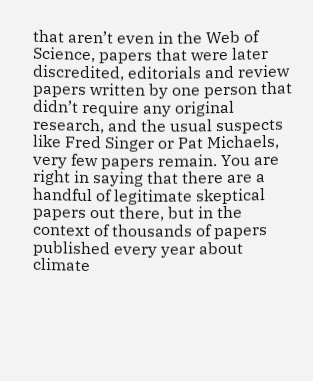that aren’t even in the Web of Science, papers that were later discredited, editorials and review papers written by one person that didn’t require any original research, and the usual suspects like Fred Singer or Pat Michaels, very few papers remain. You are right in saying that there are a handful of legitimate skeptical papers out there, but in the context of thousands of papers published every year about climate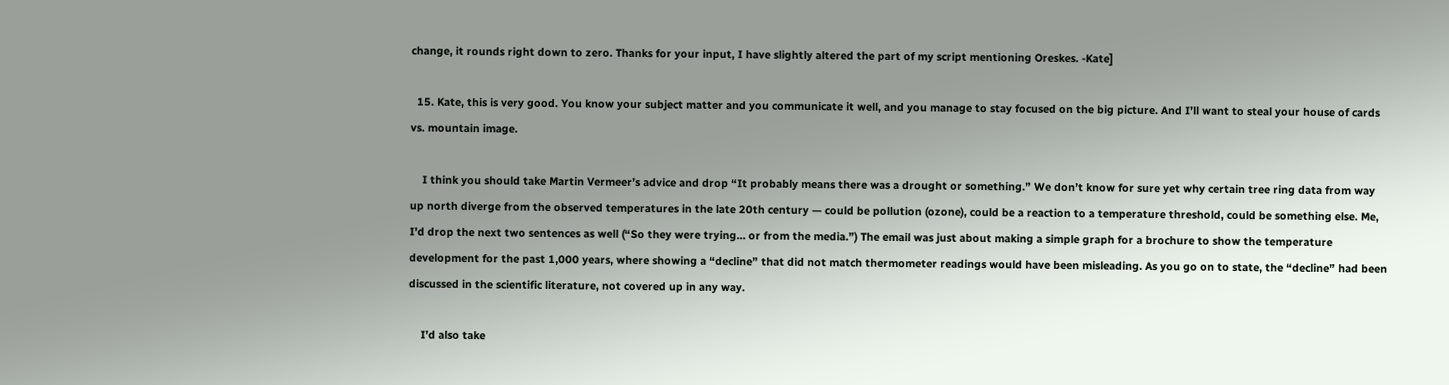change, it rounds right down to zero. Thanks for your input, I have slightly altered the part of my script mentioning Oreskes. -Kate]

  15. Kate, this is very good. You know your subject matter and you communicate it well, and you manage to stay focused on the big picture. And I’ll want to steal your house of cards vs. mountain image.

    I think you should take Martin Vermeer’s advice and drop “It probably means there was a drought or something.” We don’t know for sure yet why certain tree ring data from way up north diverge from the observed temperatures in the late 20th century — could be pollution (ozone), could be a reaction to a temperature threshold, could be something else. Me, I’d drop the next two sentences as well (“So they were trying… or from the media.”) The email was just about making a simple graph for a brochure to show the temperature development for the past 1,000 years, where showing a “decline” that did not match thermometer readings would have been misleading. As you go on to state, the “decline” had been discussed in the scientific literature, not covered up in any way.

    I’d also take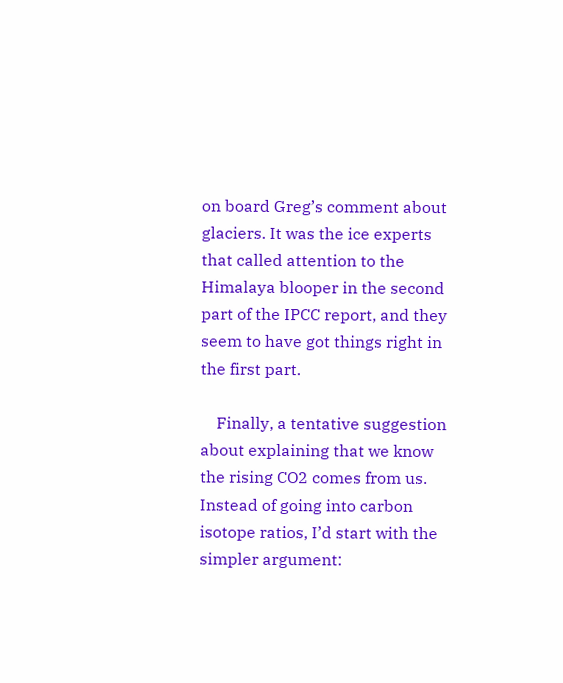on board Greg’s comment about glaciers. It was the ice experts that called attention to the Himalaya blooper in the second part of the IPCC report, and they seem to have got things right in the first part.

    Finally, a tentative suggestion about explaining that we know the rising CO2 comes from us. Instead of going into carbon isotope ratios, I’d start with the simpler argument: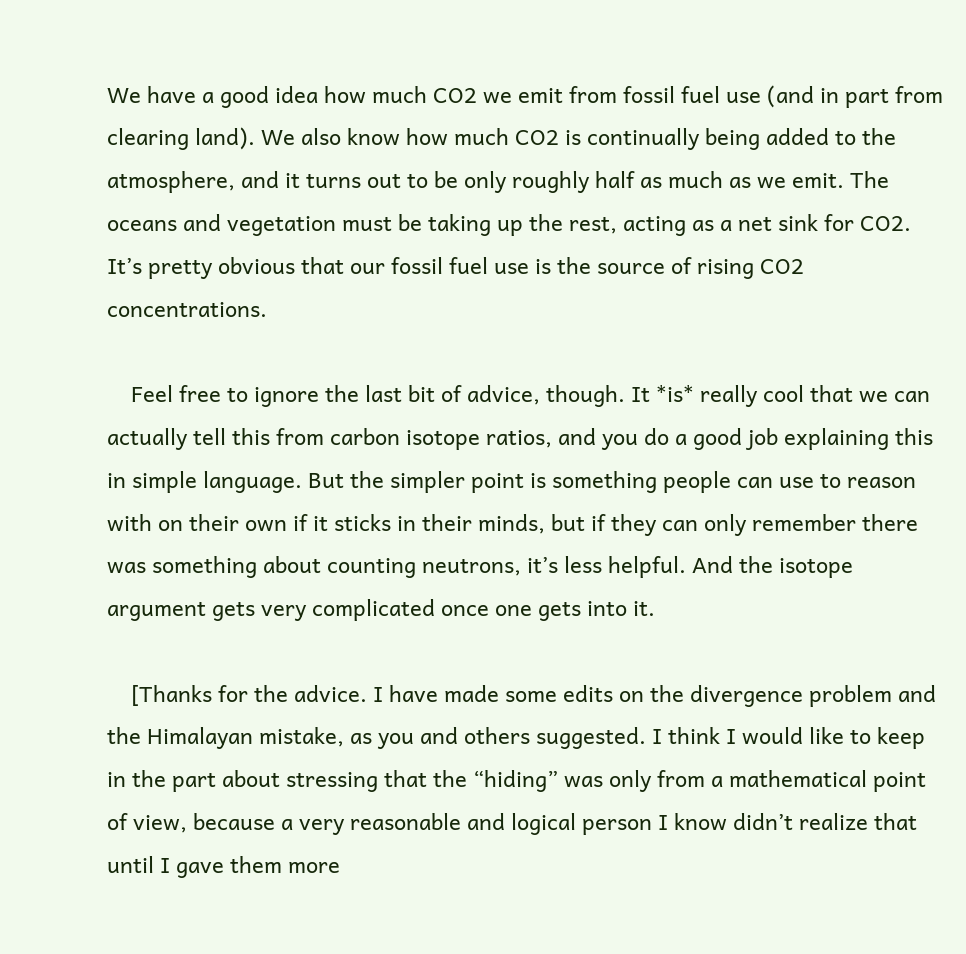We have a good idea how much CO2 we emit from fossil fuel use (and in part from clearing land). We also know how much CO2 is continually being added to the atmosphere, and it turns out to be only roughly half as much as we emit. The oceans and vegetation must be taking up the rest, acting as a net sink for CO2. It’s pretty obvious that our fossil fuel use is the source of rising CO2 concentrations.

    Feel free to ignore the last bit of advice, though. It *is* really cool that we can actually tell this from carbon isotope ratios, and you do a good job explaining this in simple language. But the simpler point is something people can use to reason with on their own if it sticks in their minds, but if they can only remember there was something about counting neutrons, it’s less helpful. And the isotope argument gets very complicated once one gets into it.

    [Thanks for the advice. I have made some edits on the divergence problem and the Himalayan mistake, as you and others suggested. I think I would like to keep in the part about stressing that the “hiding” was only from a mathematical point of view, because a very reasonable and logical person I know didn’t realize that until I gave them more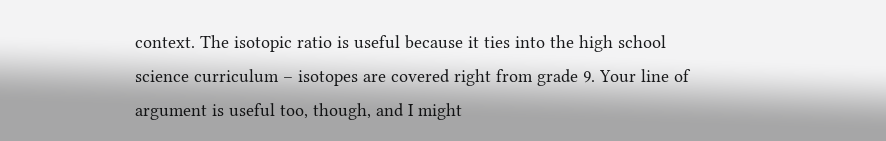context. The isotopic ratio is useful because it ties into the high school science curriculum – isotopes are covered right from grade 9. Your line of argument is useful too, though, and I might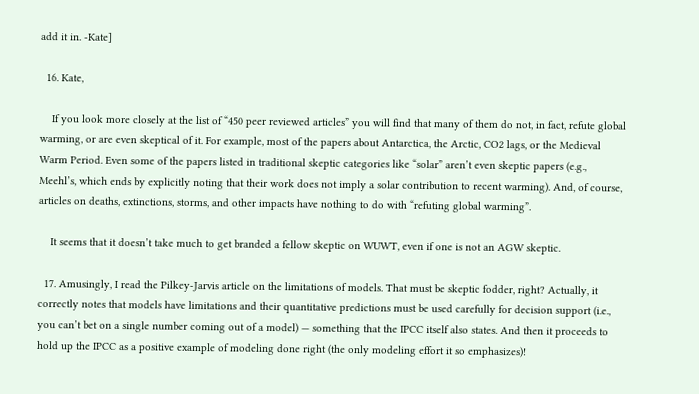add it in. -Kate]

  16. Kate,

    If you look more closely at the list of “450 peer reviewed articles” you will find that many of them do not, in fact, refute global warming, or are even skeptical of it. For example, most of the papers about Antarctica, the Arctic, CO2 lags, or the Medieval Warm Period. Even some of the papers listed in traditional skeptic categories like “solar” aren’t even skeptic papers (e.g., Meehl’s, which ends by explicitly noting that their work does not imply a solar contribution to recent warming). And, of course, articles on deaths, extinctions, storms, and other impacts have nothing to do with “refuting global warming”.

    It seems that it doesn’t take much to get branded a fellow skeptic on WUWT, even if one is not an AGW skeptic.

  17. Amusingly, I read the Pilkey-Jarvis article on the limitations of models. That must be skeptic fodder, right? Actually, it correctly notes that models have limitations and their quantitative predictions must be used carefully for decision support (i.e., you can’t bet on a single number coming out of a model) — something that the IPCC itself also states. And then it proceeds to hold up the IPCC as a positive example of modeling done right (the only modeling effort it so emphasizes)!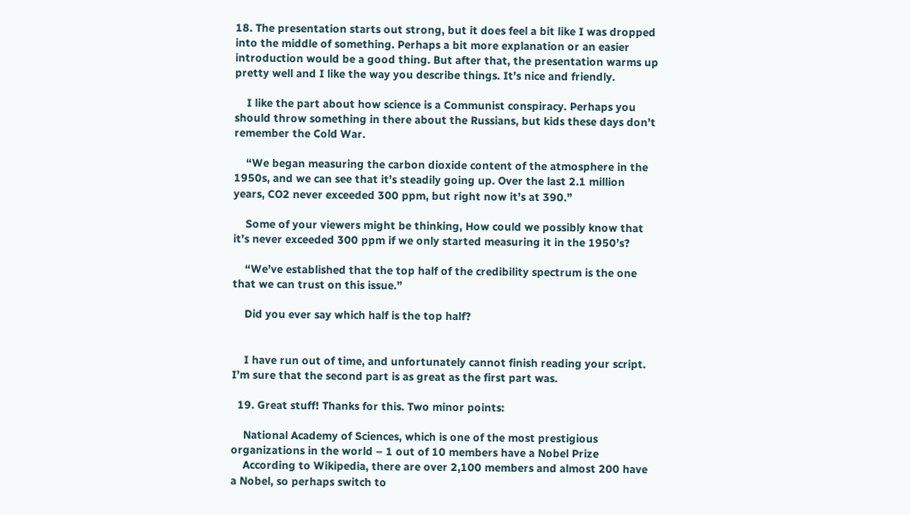18. The presentation starts out strong, but it does feel a bit like I was dropped into the middle of something. Perhaps a bit more explanation or an easier introduction would be a good thing. But after that, the presentation warms up pretty well and I like the way you describe things. It’s nice and friendly.

    I like the part about how science is a Communist conspiracy. Perhaps you should throw something in there about the Russians, but kids these days don’t remember the Cold War.

    “We began measuring the carbon dioxide content of the atmosphere in the 1950s, and we can see that it’s steadily going up. Over the last 2.1 million years, CO2 never exceeded 300 ppm, but right now it’s at 390.”

    Some of your viewers might be thinking, How could we possibly know that it’s never exceeded 300 ppm if we only started measuring it in the 1950’s?

    “We’ve established that the top half of the credibility spectrum is the one that we can trust on this issue.”

    Did you ever say which half is the top half?


    I have run out of time, and unfortunately cannot finish reading your script. I’m sure that the second part is as great as the first part was.

  19. Great stuff! Thanks for this. Two minor points:

    National Academy of Sciences, which is one of the most prestigious organizations in the world – 1 out of 10 members have a Nobel Prize
    According to Wikipedia, there are over 2,100 members and almost 200 have a Nobel, so perhaps switch to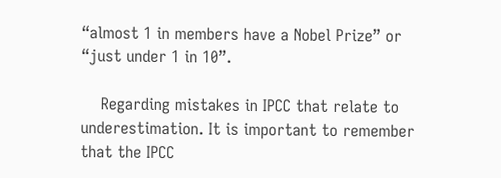“almost 1 in members have a Nobel Prize” or “just under 1 in 10”.

    Regarding mistakes in IPCC that relate to underestimation. It is important to remember that the IPCC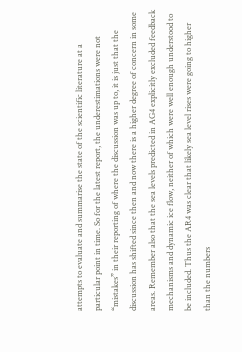attempts to evaluate and summarise the state of the scientific literature at a particular point in time. So for the latest report, the underestimations were not “mistakes” in their reporting of where the discussion was up to, it is just that the discussion has shifted since then and now there is a higher degree of concern in some areas. Remember also that the sea levels predicted in AG4 explicitly excluded feedback mechanisms and dynamic ice flow, neither of which were well enough understood to be included. Thus the AR4 was clear that likely sea level rises were going to higher than the numbers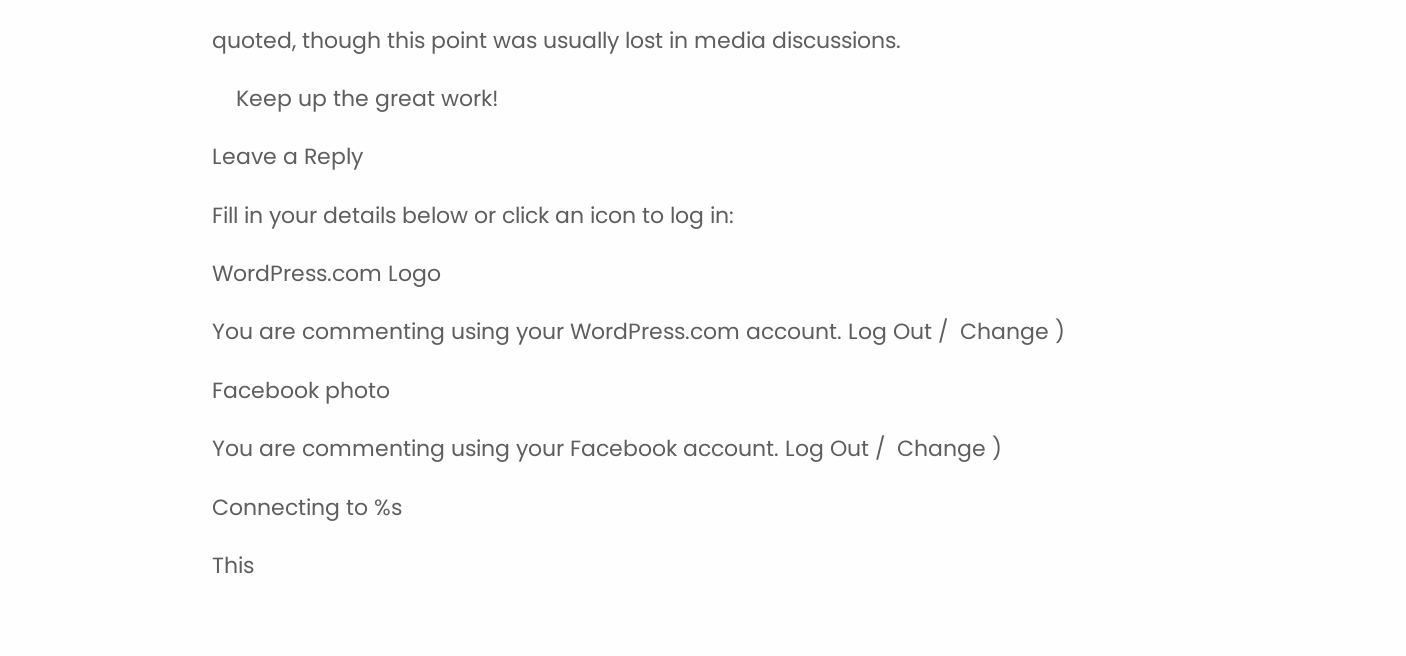quoted, though this point was usually lost in media discussions.

    Keep up the great work!

Leave a Reply

Fill in your details below or click an icon to log in:

WordPress.com Logo

You are commenting using your WordPress.com account. Log Out /  Change )

Facebook photo

You are commenting using your Facebook account. Log Out /  Change )

Connecting to %s

This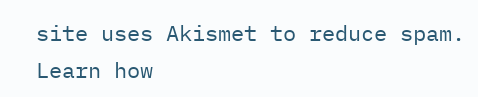site uses Akismet to reduce spam. Learn how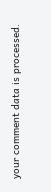your comment data is processed.